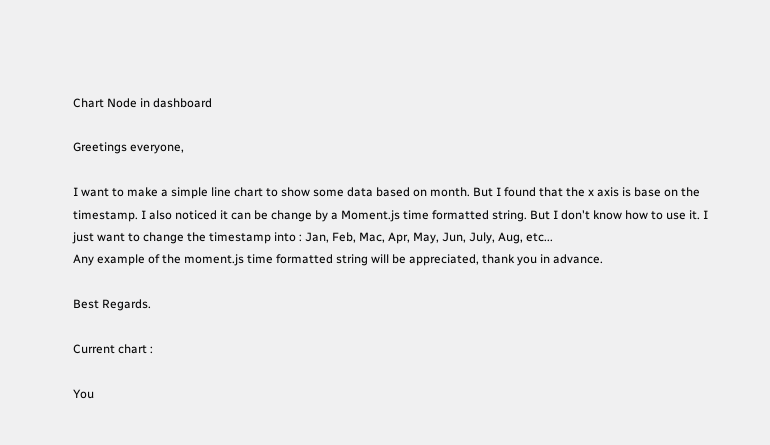Chart Node in dashboard

Greetings everyone,

I want to make a simple line chart to show some data based on month. But I found that the x axis is base on the timestamp. I also noticed it can be change by a Moment.js time formatted string. But I don't know how to use it. I just want to change the timestamp into : Jan, Feb, Mac, Apr, May, Jun, July, Aug, etc...
Any example of the moment.js time formatted string will be appreciated, thank you in advance.

Best Regards.

Current chart :

You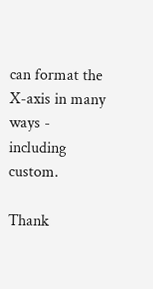can format the X-axis in many ways - including custom.

Thank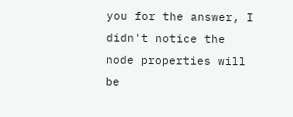you for the answer, I didn't notice the node properties will be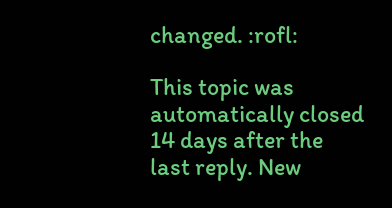changed. :rofl:

This topic was automatically closed 14 days after the last reply. New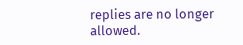replies are no longer allowed.